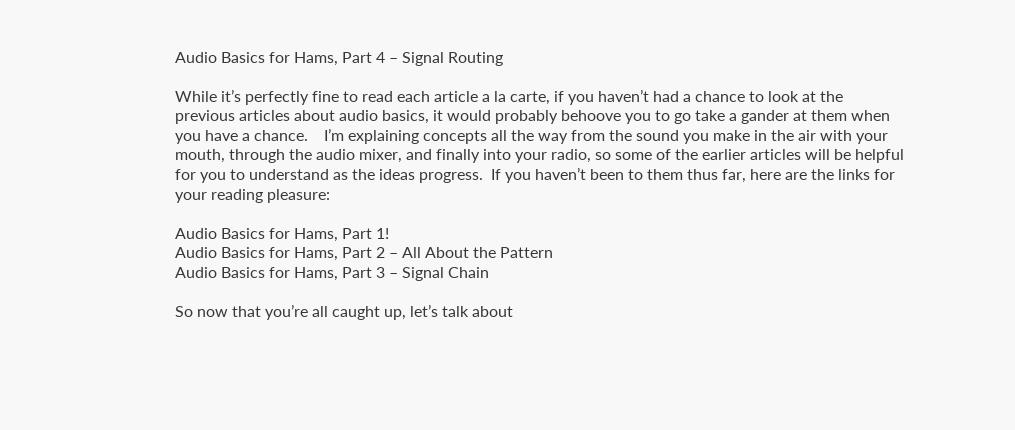Audio Basics for Hams, Part 4 – Signal Routing

While it’s perfectly fine to read each article a la carte, if you haven’t had a chance to look at the previous articles about audio basics, it would probably behoove you to go take a gander at them when you have a chance.    I’m explaining concepts all the way from the sound you make in the air with your mouth, through the audio mixer, and finally into your radio, so some of the earlier articles will be helpful for you to understand as the ideas progress.  If you haven’t been to them thus far, here are the links for your reading pleasure:

Audio Basics for Hams, Part 1!
Audio Basics for Hams, Part 2 – All About the Pattern
Audio Basics for Hams, Part 3 – Signal Chain

So now that you’re all caught up, let’s talk about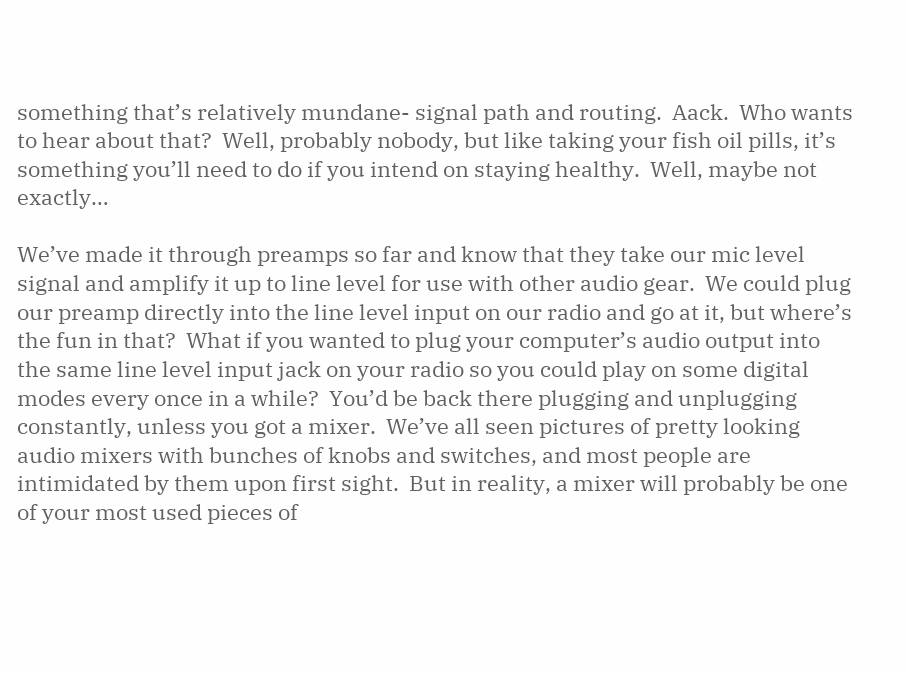something that’s relatively mundane- signal path and routing.  Aack.  Who wants to hear about that?  Well, probably nobody, but like taking your fish oil pills, it’s something you’ll need to do if you intend on staying healthy.  Well, maybe not exactly…

We’ve made it through preamps so far and know that they take our mic level signal and amplify it up to line level for use with other audio gear.  We could plug our preamp directly into the line level input on our radio and go at it, but where’s the fun in that?  What if you wanted to plug your computer’s audio output into the same line level input jack on your radio so you could play on some digital modes every once in a while?  You’d be back there plugging and unplugging constantly, unless you got a mixer.  We’ve all seen pictures of pretty looking audio mixers with bunches of knobs and switches, and most people are intimidated by them upon first sight.  But in reality, a mixer will probably be one of your most used pieces of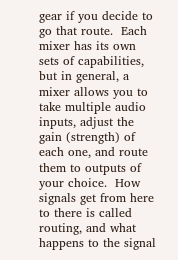gear if you decide to go that route.  Each mixer has its own sets of capabilities, but in general, a mixer allows you to take multiple audio inputs, adjust the gain (strength) of each one, and route them to outputs of your choice.  How signals get from here to there is called routing, and what happens to the signal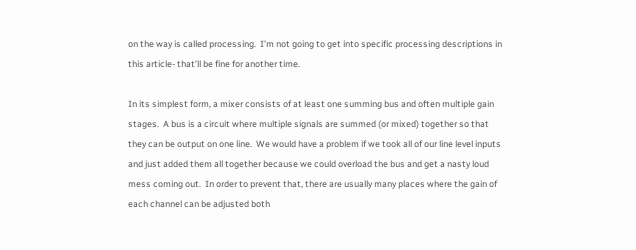on the way is called processing.  I’m not going to get into specific processing descriptions in this article- that’ll be fine for another time.

In its simplest form, a mixer consists of at least one summing bus and often multiple gain stages.  A bus is a circuit where multiple signals are summed (or mixed) together so that they can be output on one line.  We would have a problem if we took all of our line level inputs and just added them all together because we could overload the bus and get a nasty loud mess coming out.  In order to prevent that, there are usually many places where the gain of each channel can be adjusted both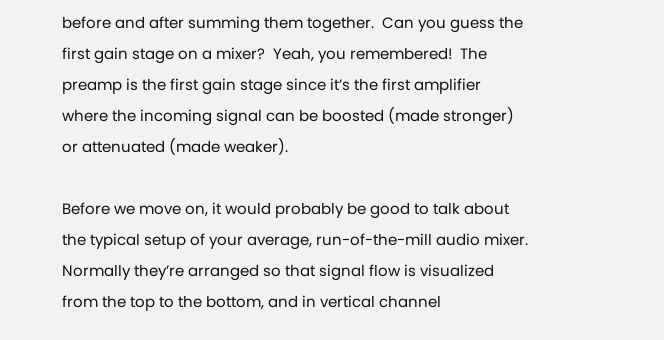before and after summing them together.  Can you guess the first gain stage on a mixer?  Yeah, you remembered!  The preamp is the first gain stage since it’s the first amplifier where the incoming signal can be boosted (made stronger) or attenuated (made weaker).

Before we move on, it would probably be good to talk about the typical setup of your average, run-of-the-mill audio mixer.  Normally they’re arranged so that signal flow is visualized from the top to the bottom, and in vertical channel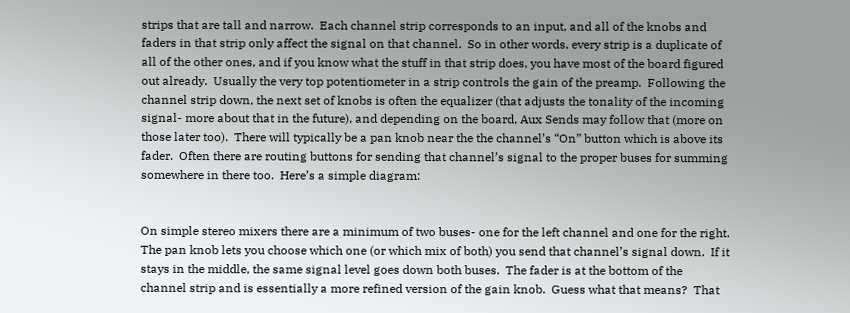strips that are tall and narrow.  Each channel strip corresponds to an input, and all of the knobs and faders in that strip only affect the signal on that channel.  So in other words, every strip is a duplicate of all of the other ones, and if you know what the stuff in that strip does, you have most of the board figured out already.  Usually the very top potentiometer in a strip controls the gain of the preamp.  Following the channel strip down, the next set of knobs is often the equalizer (that adjusts the tonality of the incoming signal- more about that in the future), and depending on the board, Aux Sends may follow that (more on those later too).  There will typically be a pan knob near the the channel’s “On” button which is above its fader.  Often there are routing buttons for sending that channel’s signal to the proper buses for summing somewhere in there too.  Here’s a simple diagram:


On simple stereo mixers there are a minimum of two buses- one for the left channel and one for the right.  The pan knob lets you choose which one (or which mix of both) you send that channel’s signal down.  If it stays in the middle, the same signal level goes down both buses.  The fader is at the bottom of the channel strip and is essentially a more refined version of the gain knob.  Guess what that means?  That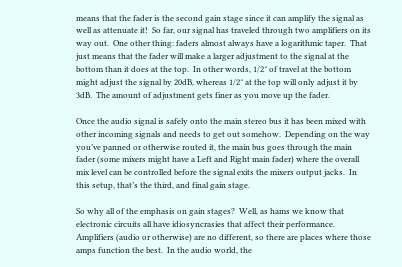means that the fader is the second gain stage since it can amplify the signal as well as attenuate it!  So far, our signal has traveled through two amplifiers on its way out.  One other thing: faders almost always have a logarithmic taper.  That just means that the fader will make a larger adjustment to the signal at the bottom than it does at the top.  In other words, 1/2″ of travel at the bottom might adjust the signal by 20dB, whereas 1/2″ at the top will only adjust it by 3dB.  The amount of adjustment gets finer as you move up the fader.

Once the audio signal is safely onto the main stereo bus it has been mixed with other incoming signals and needs to get out somehow.  Depending on the way you’ve panned or otherwise routed it, the main bus goes through the main fader (some mixers might have a Left and Right main fader) where the overall mix level can be controlled before the signal exits the mixers output jacks.  In this setup, that’s the third, and final gain stage.

So why all of the emphasis on gain stages?  Well, as hams we know that electronic circuits all have idiosyncrasies that affect their performance.  Amplifiers (audio or otherwise) are no different, so there are places where those amps function the best.  In the audio world, the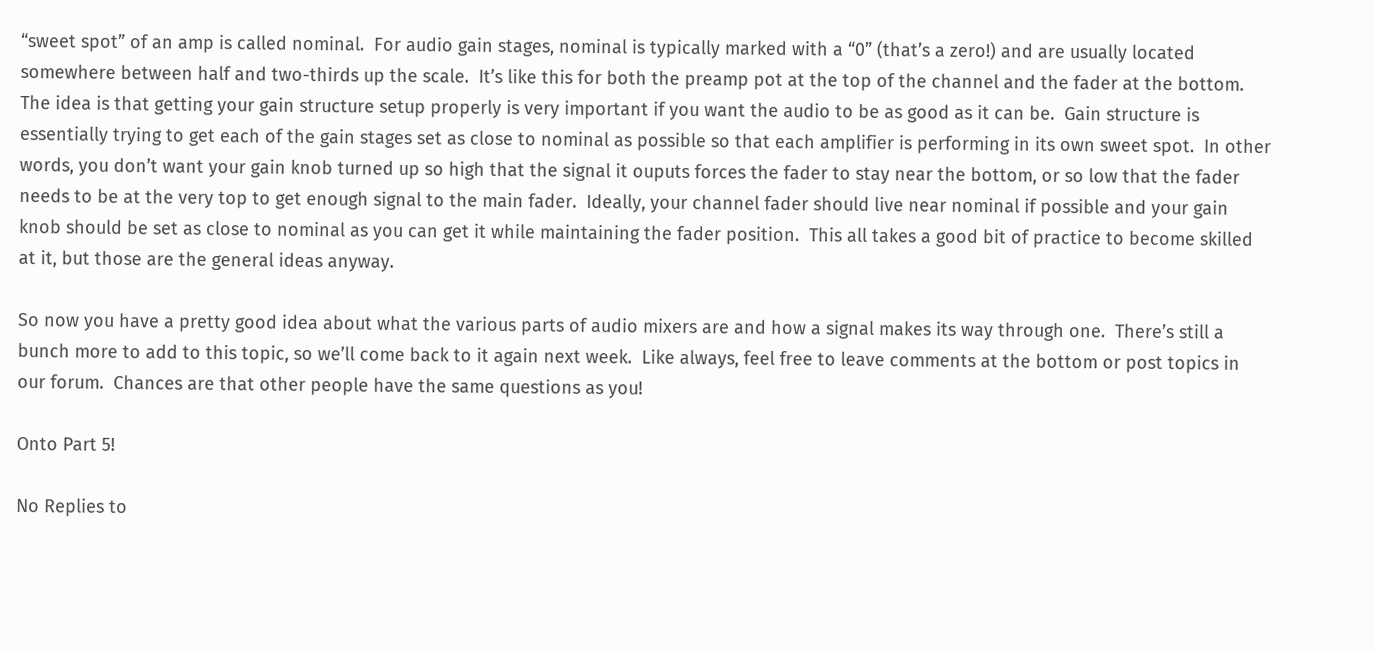“sweet spot” of an amp is called nominal.  For audio gain stages, nominal is typically marked with a “0” (that’s a zero!) and are usually located somewhere between half and two-thirds up the scale.  It’s like this for both the preamp pot at the top of the channel and the fader at the bottom.  The idea is that getting your gain structure setup properly is very important if you want the audio to be as good as it can be.  Gain structure is essentially trying to get each of the gain stages set as close to nominal as possible so that each amplifier is performing in its own sweet spot.  In other words, you don’t want your gain knob turned up so high that the signal it ouputs forces the fader to stay near the bottom, or so low that the fader needs to be at the very top to get enough signal to the main fader.  Ideally, your channel fader should live near nominal if possible and your gain knob should be set as close to nominal as you can get it while maintaining the fader position.  This all takes a good bit of practice to become skilled at it, but those are the general ideas anyway.

So now you have a pretty good idea about what the various parts of audio mixers are and how a signal makes its way through one.  There’s still a bunch more to add to this topic, so we’ll come back to it again next week.  Like always, feel free to leave comments at the bottom or post topics in our forum.  Chances are that other people have the same questions as you!

Onto Part 5!

No Replies to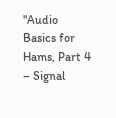"Audio Basics for Hams, Part 4 – Signal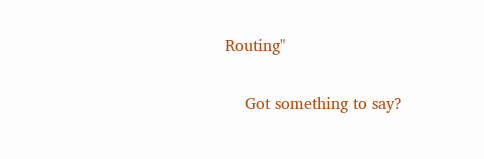Routing"

    Got something to say?